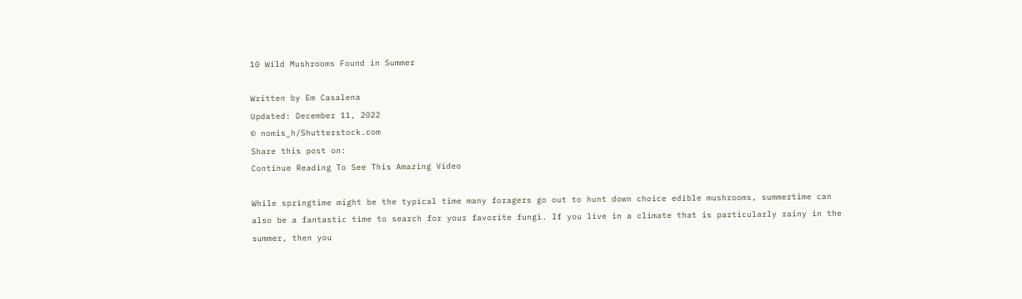10 Wild Mushrooms Found in Summer

Written by Em Casalena
Updated: December 11, 2022
© nomis_h/Shutterstock.com
Share this post on:
Continue Reading To See This Amazing Video

While springtime might be the typical time many foragers go out to hunt down choice edible mushrooms, summertime can also be a fantastic time to search for your favorite fungi. If you live in a climate that is particularly rainy in the summer, then you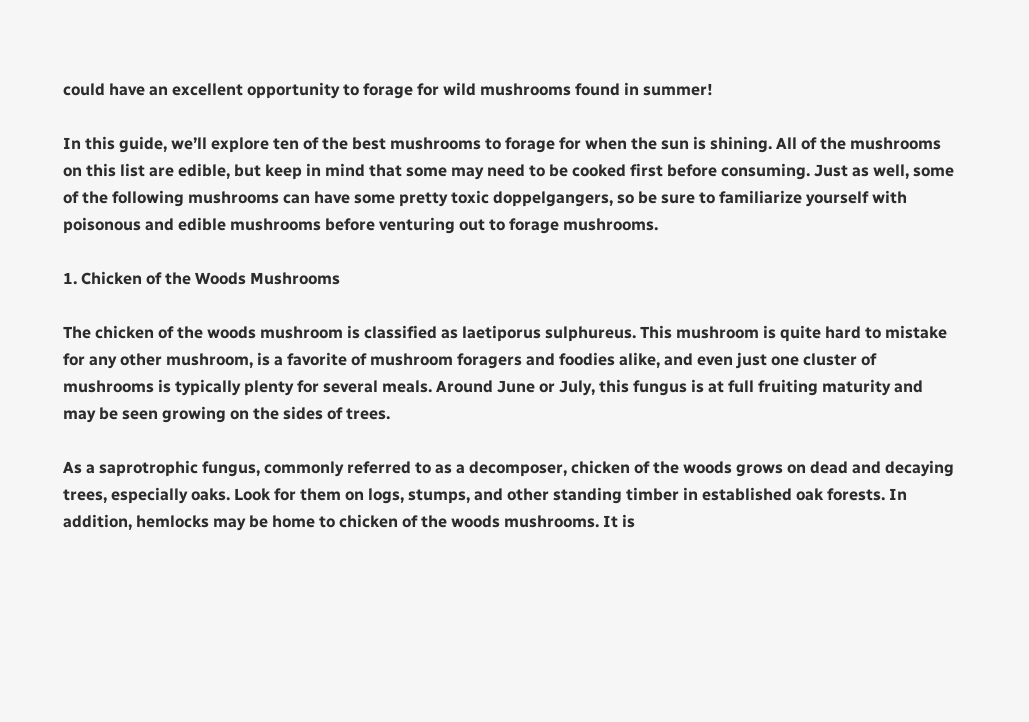could have an excellent opportunity to forage for wild mushrooms found in summer!

In this guide, we’ll explore ten of the best mushrooms to forage for when the sun is shining. All of the mushrooms on this list are edible, but keep in mind that some may need to be cooked first before consuming. Just as well, some of the following mushrooms can have some pretty toxic doppelgangers, so be sure to familiarize yourself with poisonous and edible mushrooms before venturing out to forage mushrooms.

1. Chicken of the Woods Mushrooms

The chicken of the woods mushroom is classified as laetiporus sulphureus. This mushroom is quite hard to mistake for any other mushroom, is a favorite of mushroom foragers and foodies alike, and even just one cluster of mushrooms is typically plenty for several meals. Around June or July, this fungus is at full fruiting maturity and may be seen growing on the sides of trees.

As a saprotrophic fungus, commonly referred to as a decomposer, chicken of the woods grows on dead and decaying trees, especially oaks. Look for them on logs, stumps, and other standing timber in established oak forests. In addition, hemlocks may be home to chicken of the woods mushrooms. It is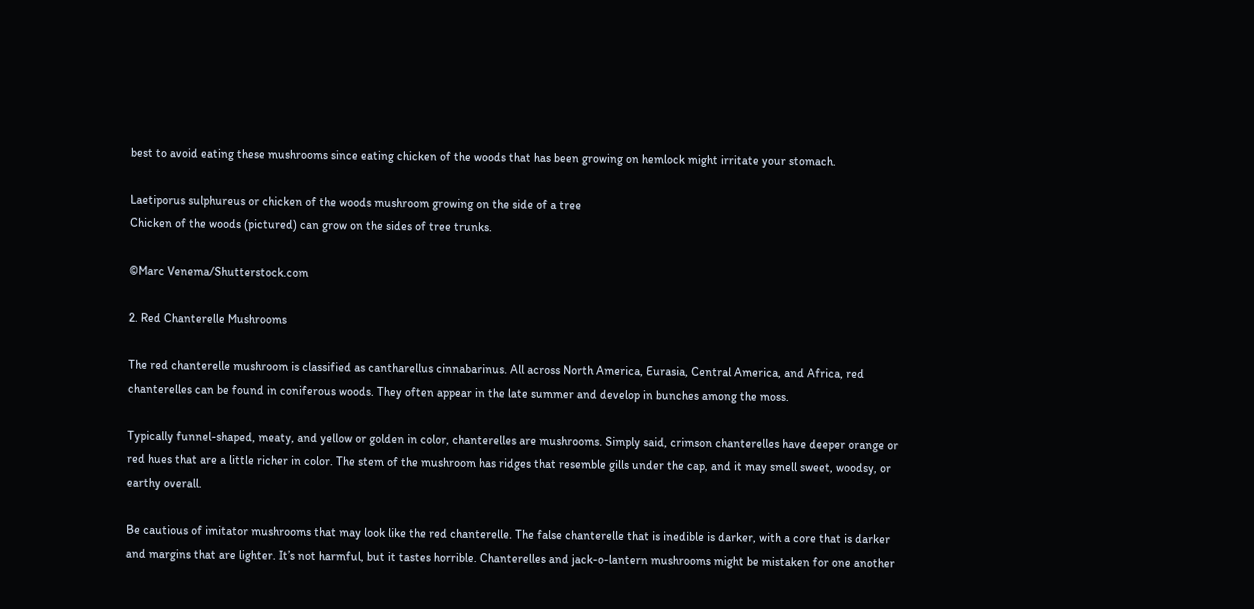best to avoid eating these mushrooms since eating chicken of the woods that has been growing on hemlock might irritate your stomach.

Laetiporus sulphureus or chicken of the woods mushroom growing on the side of a tree
Chicken of the woods (pictured) can grow on the sides of tree trunks.

©Marc Venema/Shutterstock.com

2. Red Chanterelle Mushrooms

The red chanterelle mushroom is classified as cantharellus cinnabarinus. All across North America, Eurasia, Central America, and Africa, red chanterelles can be found in coniferous woods. They often appear in the late summer and develop in bunches among the moss.

Typically funnel-shaped, meaty, and yellow or golden in color, chanterelles are mushrooms. Simply said, crimson chanterelles have deeper orange or red hues that are a little richer in color. The stem of the mushroom has ridges that resemble gills under the cap, and it may smell sweet, woodsy, or earthy overall.

Be cautious of imitator mushrooms that may look like the red chanterelle. The false chanterelle that is inedible is darker, with a core that is darker and margins that are lighter. It’s not harmful, but it tastes horrible. Chanterelles and jack-o-lantern mushrooms might be mistaken for one another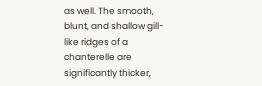as well. The smooth, blunt, and shallow gill-like ridges of a chanterelle are significantly thicker,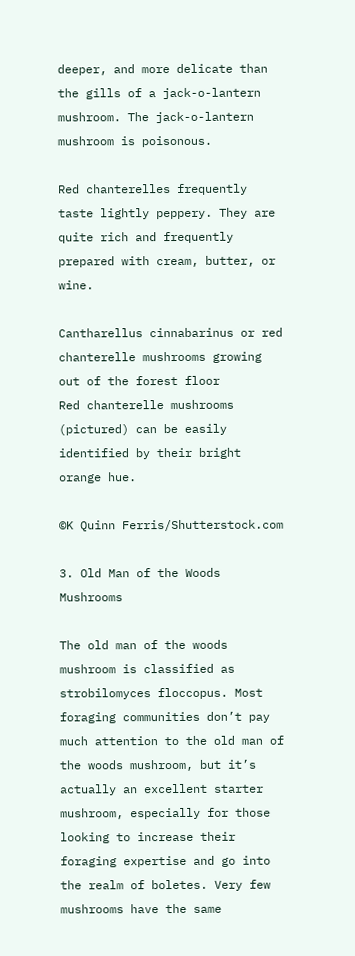deeper, and more delicate than the gills of a jack-o-lantern mushroom. The jack-o-lantern mushroom is poisonous.

Red chanterelles frequently taste lightly peppery. They are quite rich and frequently prepared with cream, butter, or wine.

Cantharellus cinnabarinus or red chanterelle mushrooms growing out of the forest floor
Red chanterelle mushrooms (pictured) can be easily identified by their bright orange hue.

©K Quinn Ferris/Shutterstock.com

3. Old Man of the Woods Mushrooms

The old man of the woods mushroom is classified as strobilomyces floccopus. Most foraging communities don’t pay much attention to the old man of the woods mushroom, but it’s actually an excellent starter mushroom, especially for those looking to increase their foraging expertise and go into the realm of boletes. Very few mushrooms have the same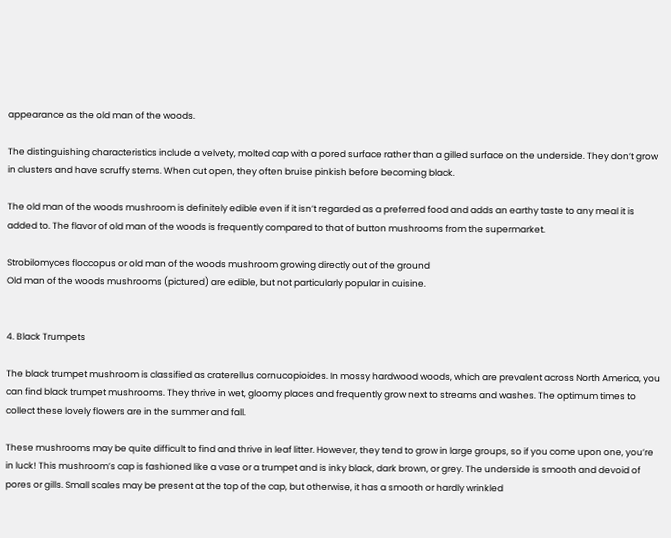appearance as the old man of the woods.

The distinguishing characteristics include a velvety, molted cap with a pored surface rather than a gilled surface on the underside. They don’t grow in clusters and have scruffy stems. When cut open, they often bruise pinkish before becoming black.

The old man of the woods mushroom is definitely edible even if it isn’t regarded as a preferred food and adds an earthy taste to any meal it is added to. The flavor of old man of the woods is frequently compared to that of button mushrooms from the supermarket.

Strobilomyces floccopus or old man of the woods mushroom growing directly out of the ground
Old man of the woods mushrooms (pictured) are edible, but not particularly popular in cuisine.


4. Black Trumpets

The black trumpet mushroom is classified as craterellus cornucopioides. In mossy hardwood woods, which are prevalent across North America, you can find black trumpet mushrooms. They thrive in wet, gloomy places and frequently grow next to streams and washes. The optimum times to collect these lovely flowers are in the summer and fall.

These mushrooms may be quite difficult to find and thrive in leaf litter. However, they tend to grow in large groups, so if you come upon one, you’re in luck! This mushroom’s cap is fashioned like a vase or a trumpet and is inky black, dark brown, or grey. The underside is smooth and devoid of pores or gills. Small scales may be present at the top of the cap, but otherwise, it has a smooth or hardly wrinkled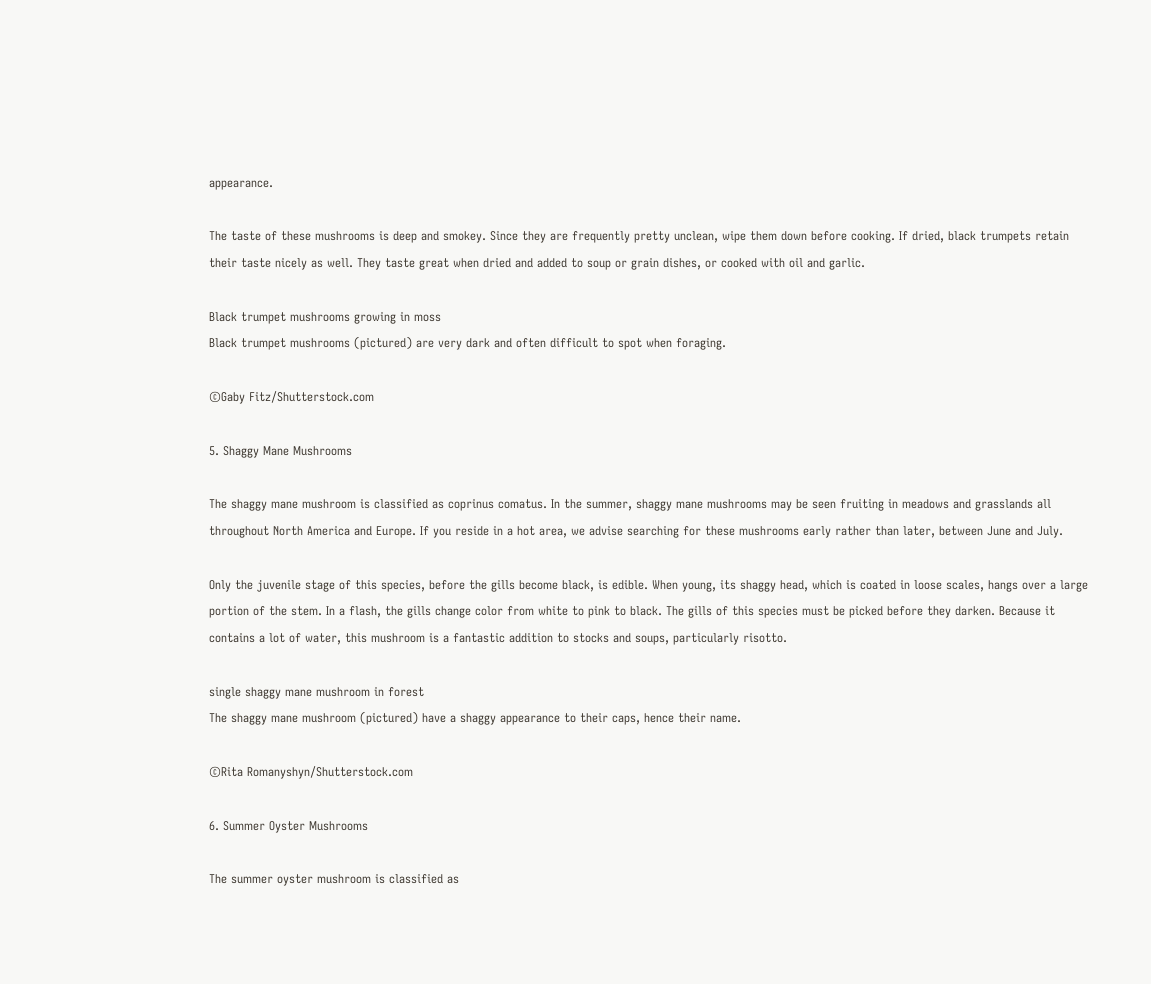appearance.

The taste of these mushrooms is deep and smokey. Since they are frequently pretty unclean, wipe them down before cooking. If dried, black trumpets retain their taste nicely as well. They taste great when dried and added to soup or grain dishes, or cooked with oil and garlic.

Black trumpet mushrooms growing in moss
Black trumpet mushrooms (pictured) are very dark and often difficult to spot when foraging.

©Gaby Fitz/Shutterstock.com

5. Shaggy Mane Mushrooms

The shaggy mane mushroom is classified as coprinus comatus. In the summer, shaggy mane mushrooms may be seen fruiting in meadows and grasslands all throughout North America and Europe. If you reside in a hot area, we advise searching for these mushrooms early rather than later, between June and July.

Only the juvenile stage of this species, before the gills become black, is edible. When young, its shaggy head, which is coated in loose scales, hangs over a large portion of the stem. In a flash, the gills change color from white to pink to black. The gills of this species must be picked before they darken. Because it contains a lot of water, this mushroom is a fantastic addition to stocks and soups, particularly risotto.

single shaggy mane mushroom in forest
The shaggy mane mushroom (pictured) have a shaggy appearance to their caps, hence their name.

©Rita Romanyshyn/Shutterstock.com

6. Summer Oyster Mushrooms

The summer oyster mushroom is classified as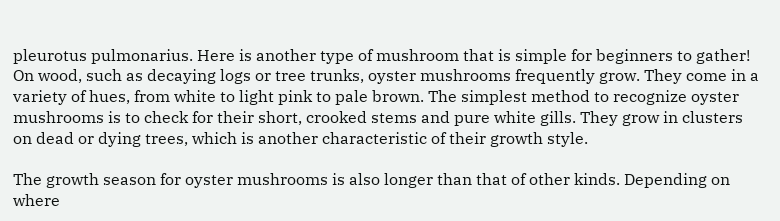pleurotus pulmonarius. Here is another type of mushroom that is simple for beginners to gather! On wood, such as decaying logs or tree trunks, oyster mushrooms frequently grow. They come in a variety of hues, from white to light pink to pale brown. The simplest method to recognize oyster mushrooms is to check for their short, crooked stems and pure white gills. They grow in clusters on dead or dying trees, which is another characteristic of their growth style.

The growth season for oyster mushrooms is also longer than that of other kinds. Depending on where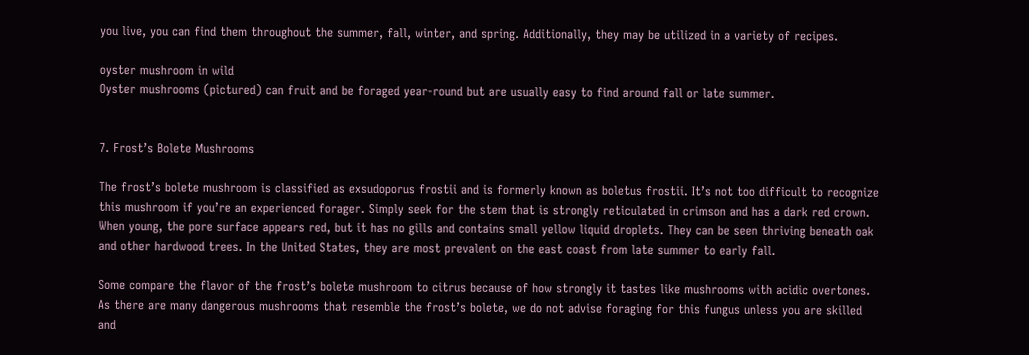you live, you can find them throughout the summer, fall, winter, and spring. Additionally, they may be utilized in a variety of recipes.

oyster mushroom in wild
Oyster mushrooms (pictured) can fruit and be foraged year-round but are usually easy to find around fall or late summer.


7. Frost’s Bolete Mushrooms

The frost’s bolete mushroom is classified as exsudoporus frostii and is formerly known as boletus frostii. It’s not too difficult to recognize this mushroom if you’re an experienced forager. Simply seek for the stem that is strongly reticulated in crimson and has a dark red crown. When young, the pore surface appears red, but it has no gills and contains small yellow liquid droplets. They can be seen thriving beneath oak and other hardwood trees. In the United States, they are most prevalent on the east coast from late summer to early fall.

Some compare the flavor of the frost’s bolete mushroom to citrus because of how strongly it tastes like mushrooms with acidic overtones. As there are many dangerous mushrooms that resemble the frost’s bolete, we do not advise foraging for this fungus unless you are skilled and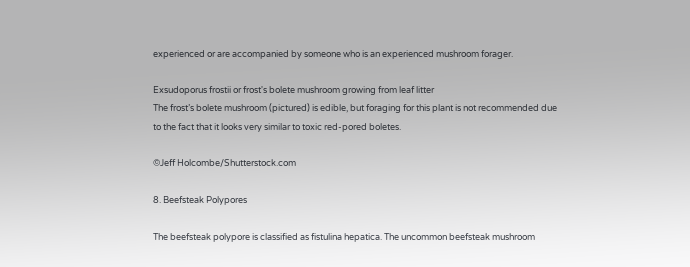experienced or are accompanied by someone who is an experienced mushroom forager.

Exsudoporus frostii or frost's bolete mushroom growing from leaf litter
The frost’s bolete mushroom (pictured) is edible, but foraging for this plant is not recommended due to the fact that it looks very similar to toxic red-pored boletes.

©Jeff Holcombe/Shutterstock.com

8. Beefsteak Polypores

The beefsteak polypore is classified as fistulina hepatica. The uncommon beefsteak mushroom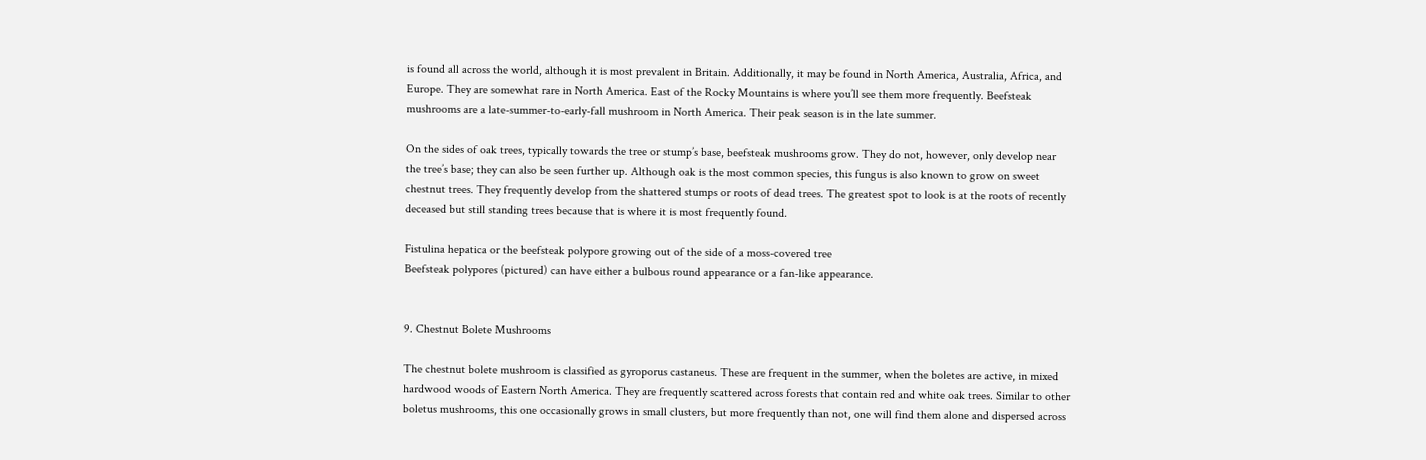is found all across the world, although it is most prevalent in Britain. Additionally, it may be found in North America, Australia, Africa, and Europe. They are somewhat rare in North America. East of the Rocky Mountains is where you’ll see them more frequently. Beefsteak mushrooms are a late-summer-to-early-fall mushroom in North America. Their peak season is in the late summer.

On the sides of oak trees, typically towards the tree or stump’s base, beefsteak mushrooms grow. They do not, however, only develop near the tree’s base; they can also be seen further up. Although oak is the most common species, this fungus is also known to grow on sweet chestnut trees. They frequently develop from the shattered stumps or roots of dead trees. The greatest spot to look is at the roots of recently deceased but still standing trees because that is where it is most frequently found.

Fistulina hepatica or the beefsteak polypore growing out of the side of a moss-covered tree
Beefsteak polypores (pictured) can have either a bulbous round appearance or a fan-like appearance.


9. Chestnut Bolete Mushrooms

The chestnut bolete mushroom is classified as gyroporus castaneus. These are frequent in the summer, when the boletes are active, in mixed hardwood woods of Eastern North America. They are frequently scattered across forests that contain red and white oak trees. Similar to other boletus mushrooms, this one occasionally grows in small clusters, but more frequently than not, one will find them alone and dispersed across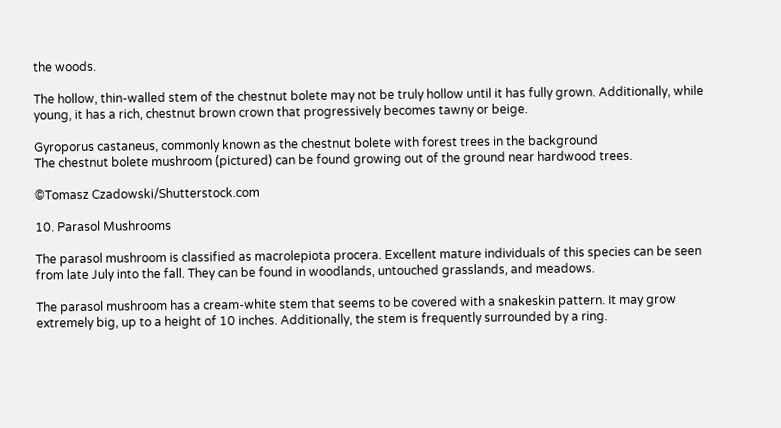the woods.

The hollow, thin-walled stem of the chestnut bolete may not be truly hollow until it has fully grown. Additionally, while young, it has a rich, chestnut brown crown that progressively becomes tawny or beige.

Gyroporus castaneus, commonly known as the chestnut bolete with forest trees in the background
The chestnut bolete mushroom (pictured) can be found growing out of the ground near hardwood trees.

©Tomasz Czadowski/Shutterstock.com

10. Parasol Mushrooms

The parasol mushroom is classified as macrolepiota procera. Excellent mature individuals of this species can be seen from late July into the fall. They can be found in woodlands, untouched grasslands, and meadows.

The parasol mushroom has a cream-white stem that seems to be covered with a snakeskin pattern. It may grow extremely big, up to a height of 10 inches. Additionally, the stem is frequently surrounded by a ring.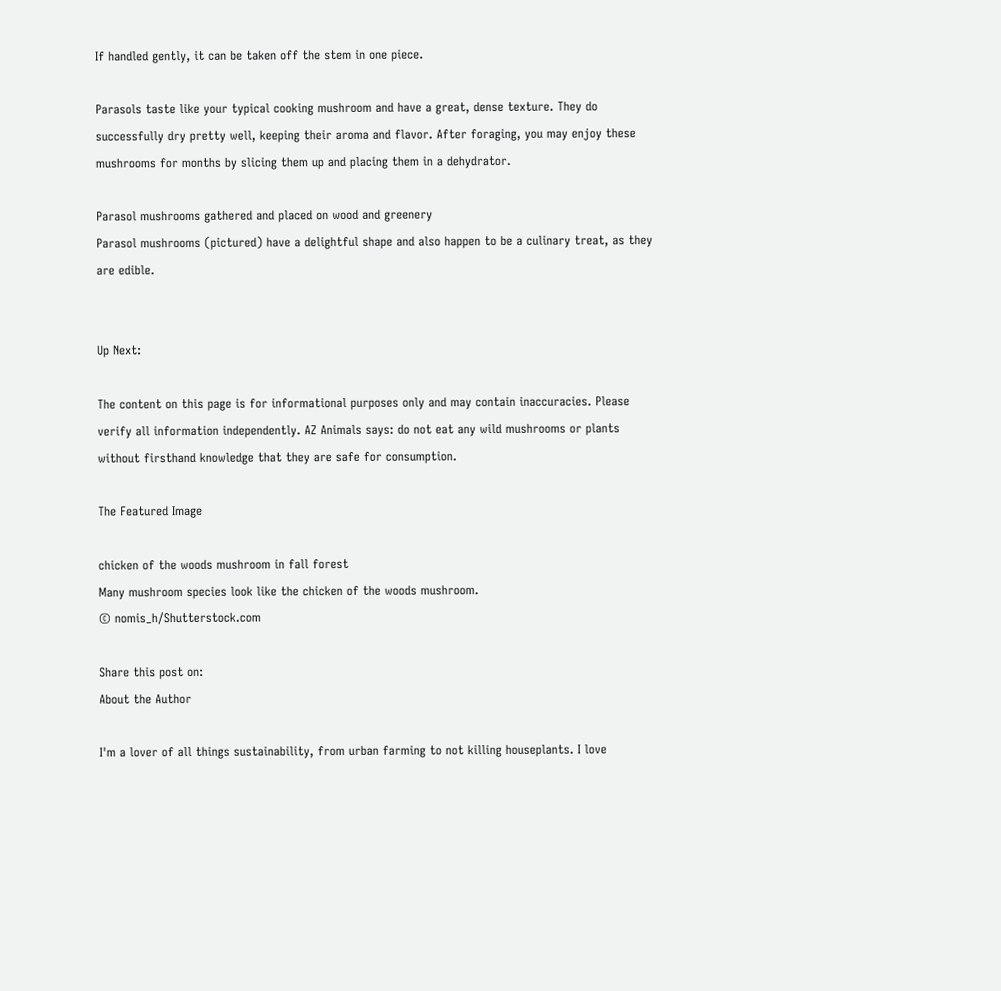If handled gently, it can be taken off the stem in one piece.

Parasols taste like your typical cooking mushroom and have a great, dense texture. They do successfully dry pretty well, keeping their aroma and flavor. After foraging, you may enjoy these mushrooms for months by slicing them up and placing them in a dehydrator.

Parasol mushrooms gathered and placed on wood and greenery
Parasol mushrooms (pictured) have a delightful shape and also happen to be a culinary treat, as they are edible.


Up Next:

The content on this page is for informational purposes only and may contain inaccuracies. Please verify all information independently. AZ Animals says: do not eat any wild mushrooms or plants without firsthand knowledge that they are safe for consumption.

The Featured Image

chicken of the woods mushroom in fall forest
Many mushroom species look like the chicken of the woods mushroom.
© nomis_h/Shutterstock.com

Share this post on:
About the Author

I'm a lover of all things sustainability, from urban farming to not killing houseplants. I love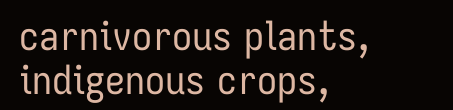carnivorous plants, indigenous crops,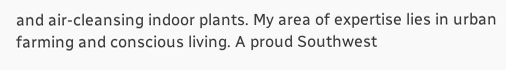and air-cleansing indoor plants. My area of expertise lies in urban farming and conscious living. A proud Southwest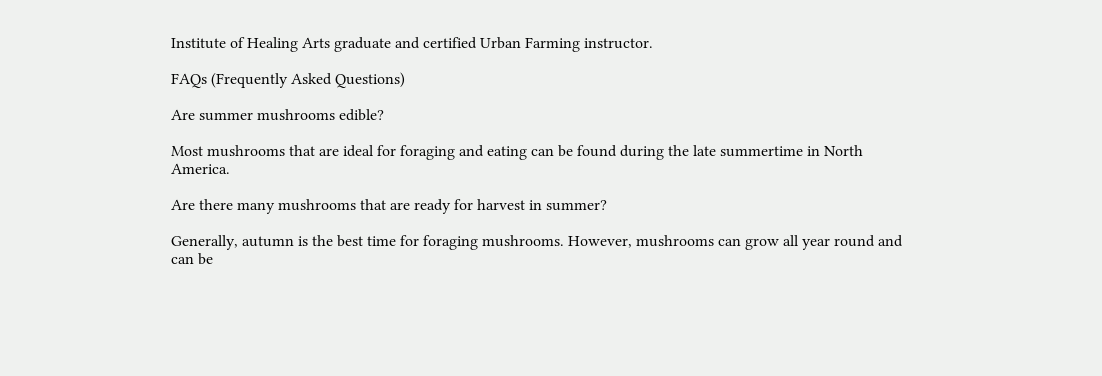Institute of Healing Arts graduate and certified Urban Farming instructor.

FAQs (Frequently Asked Questions)

Are summer mushrooms edible?

Most mushrooms that are ideal for foraging and eating can be found during the late summertime in North America.

Are there many mushrooms that are ready for harvest in summer?

Generally, autumn is the best time for foraging mushrooms. However, mushrooms can grow all year round and can be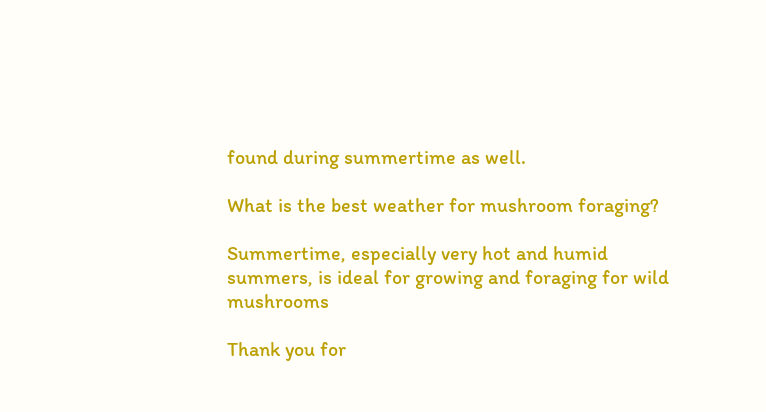found during summertime as well.

What is the best weather for mushroom foraging?

Summertime, especially very hot and humid summers, is ideal for growing and foraging for wild mushrooms

Thank you for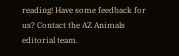reading! Have some feedback for us? Contact the AZ Animals editorial team.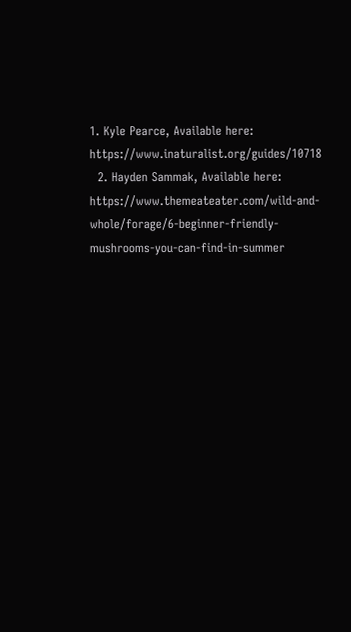1. Kyle Pearce, Available here: https://www.inaturalist.org/guides/10718
  2. Hayden Sammak, Available here: https://www.themeateater.com/wild-and-whole/forage/6-beginner-friendly-mushrooms-you-can-find-in-summer